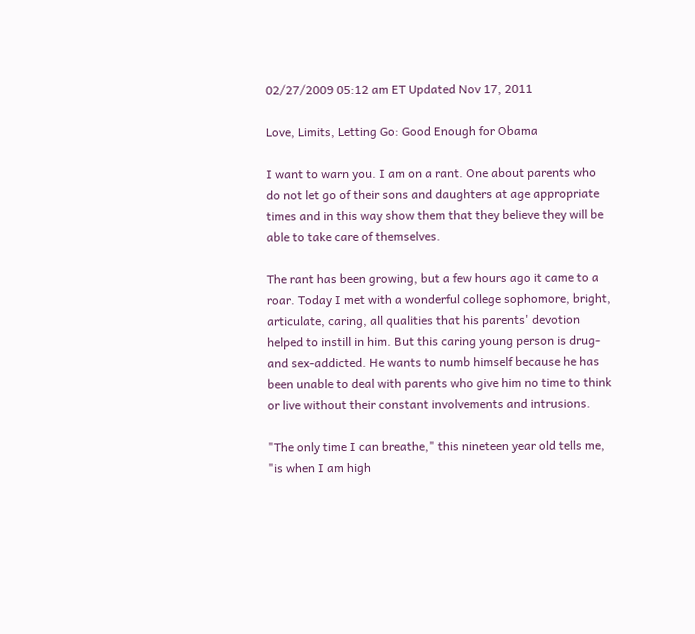02/27/2009 05:12 am ET Updated Nov 17, 2011

Love, Limits, Letting Go: Good Enough for Obama

I want to warn you. I am on a rant. One about parents who do not let go of their sons and daughters at age appropriate times and in this way show them that they believe they will be able to take care of themselves.

The rant has been growing, but a few hours ago it came to a roar. Today I met with a wonderful college sophomore, bright, articulate, caring, all qualities that his parents' devotion helped to instill in him. But this caring young person is drug- and sex-addicted. He wants to numb himself because he has been unable to deal with parents who give him no time to think or live without their constant involvements and intrusions.

"The only time I can breathe," this nineteen year old tells me, "is when I am high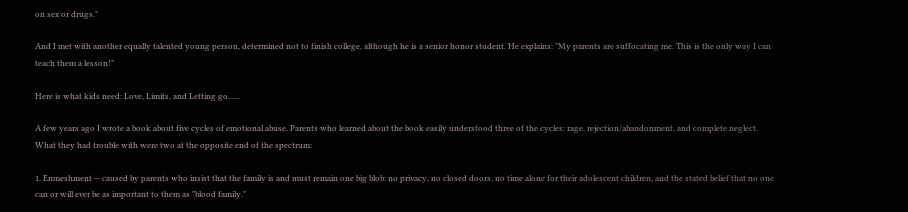on sex or drugs."

And I met with another equally talented young person, determined not to finish college, although he is a senior honor student. He explains: "My parents are suffocating me. This is the only way I can teach them a lesson!"

Here is what kids need: Love, Limits, and Letting go......

A few years ago I wrote a book about five cycles of emotional abuse. Parents who learned about the book easily understood three of the cycles: rage, rejection/abandonment, and complete neglect. What they had trouble with were two at the opposite end of the spectrum:

1. Enmeshment -- caused by parents who insist that the family is and must remain one big blob: no privacy, no closed doors, no time alone for their adolescent children, and the stated belief that no one can or will ever be as important to them as "blood family."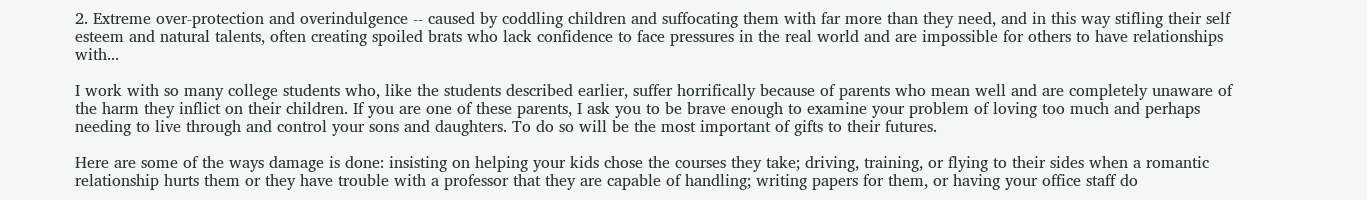2. Extreme over-protection and overindulgence -- caused by coddling children and suffocating them with far more than they need, and in this way stifling their self esteem and natural talents, often creating spoiled brats who lack confidence to face pressures in the real world and are impossible for others to have relationships with...

I work with so many college students who, like the students described earlier, suffer horrifically because of parents who mean well and are completely unaware of the harm they inflict on their children. If you are one of these parents, I ask you to be brave enough to examine your problem of loving too much and perhaps needing to live through and control your sons and daughters. To do so will be the most important of gifts to their futures.

Here are some of the ways damage is done: insisting on helping your kids chose the courses they take; driving, training, or flying to their sides when a romantic relationship hurts them or they have trouble with a professor that they are capable of handling; writing papers for them, or having your office staff do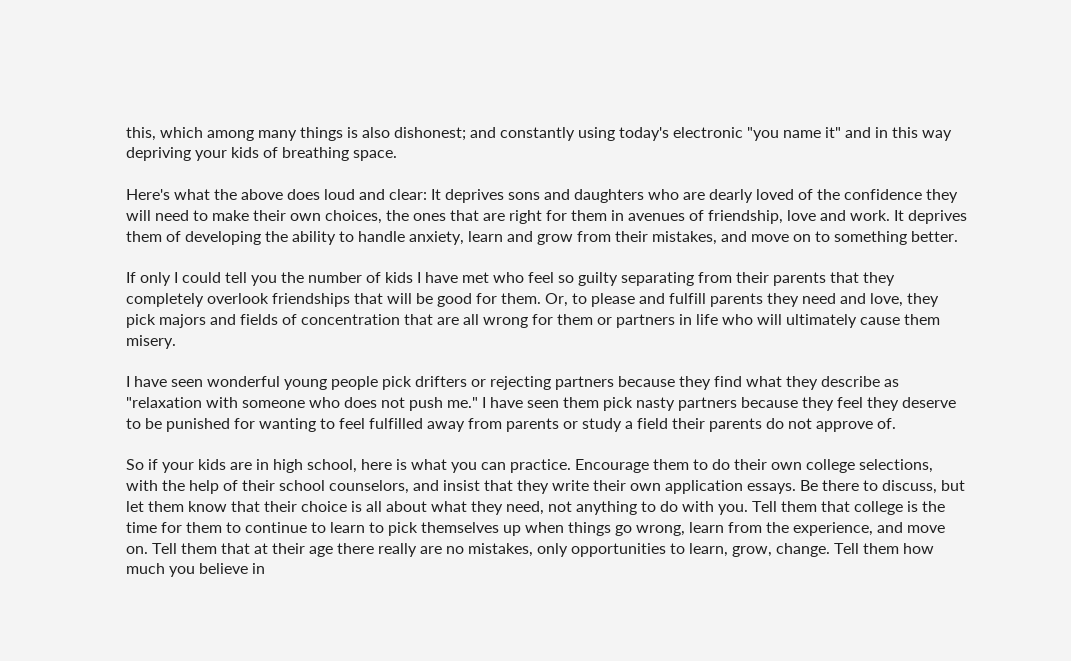this, which among many things is also dishonest; and constantly using today's electronic "you name it" and in this way depriving your kids of breathing space.

Here's what the above does loud and clear: It deprives sons and daughters who are dearly loved of the confidence they will need to make their own choices, the ones that are right for them in avenues of friendship, love and work. It deprives them of developing the ability to handle anxiety, learn and grow from their mistakes, and move on to something better.

If only I could tell you the number of kids I have met who feel so guilty separating from their parents that they completely overlook friendships that will be good for them. Or, to please and fulfill parents they need and love, they pick majors and fields of concentration that are all wrong for them or partners in life who will ultimately cause them misery.

I have seen wonderful young people pick drifters or rejecting partners because they find what they describe as "relaxation with someone who does not push me." I have seen them pick nasty partners because they feel they deserve to be punished for wanting to feel fulfilled away from parents or study a field their parents do not approve of.

So if your kids are in high school, here is what you can practice. Encourage them to do their own college selections, with the help of their school counselors, and insist that they write their own application essays. Be there to discuss, but let them know that their choice is all about what they need, not anything to do with you. Tell them that college is the time for them to continue to learn to pick themselves up when things go wrong, learn from the experience, and move on. Tell them that at their age there really are no mistakes, only opportunities to learn, grow, change. Tell them how much you believe in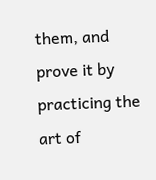them, and prove it by practicing the art of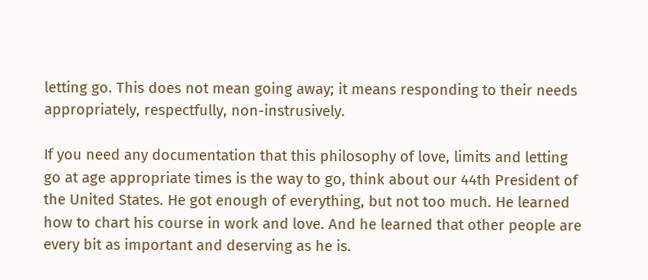letting go. This does not mean going away; it means responding to their needs appropriately, respectfully, non-instrusively.

If you need any documentation that this philosophy of love, limits and letting go at age appropriate times is the way to go, think about our 44th President of the United States. He got enough of everything, but not too much. He learned how to chart his course in work and love. And he learned that other people are every bit as important and deserving as he is.